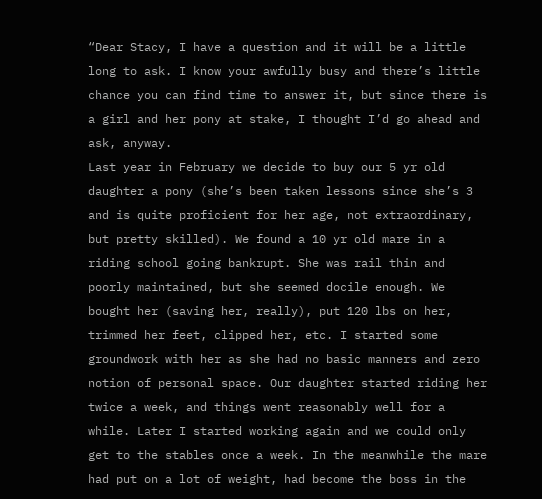“Dear Stacy, I have a question and it will be a little long to ask. I know your awfully busy and there’s little chance you can find time to answer it, but since there is a girl and her pony at stake, I thought I’d go ahead and ask, anyway.
Last year in February we decide to buy our 5 yr old daughter a pony (she’s been taken lessons since she’s 3 and is quite proficient for her age, not extraordinary, but pretty skilled). We found a 10 yr old mare in a riding school going bankrupt. She was rail thin and poorly maintained, but she seemed docile enough. We bought her (saving her, really), put 120 lbs on her, trimmed her feet, clipped her, etc. I started some groundwork with her as she had no basic manners and zero notion of personal space. Our daughter started riding her twice a week, and things went reasonably well for a while. Later I started working again and we could only get to the stables once a week. In the meanwhile the mare had put on a lot of weight, had become the boss in the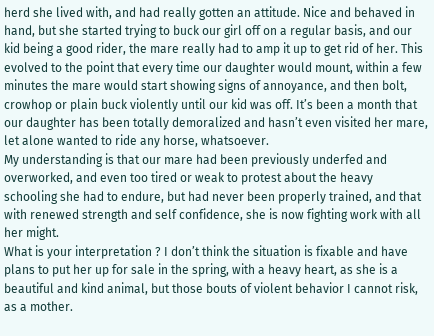herd she lived with, and had really gotten an attitude. Nice and behaved in hand, but she started trying to buck our girl off on a regular basis, and our kid being a good rider, the mare really had to amp it up to get rid of her. This evolved to the point that every time our daughter would mount, within a few minutes the mare would start showing signs of annoyance, and then bolt, crowhop or plain buck violently until our kid was off. It’s been a month that our daughter has been totally demoralized and hasn’t even visited her mare, let alone wanted to ride any horse, whatsoever.
My understanding is that our mare had been previously underfed and overworked, and even too tired or weak to protest about the heavy schooling she had to endure, but had never been properly trained, and that with renewed strength and self confidence, she is now fighting work with all her might.
What is your interpretation ? I don’t think the situation is fixable and have plans to put her up for sale in the spring, with a heavy heart, as she is a beautiful and kind animal, but those bouts of violent behavior I cannot risk, as a mother.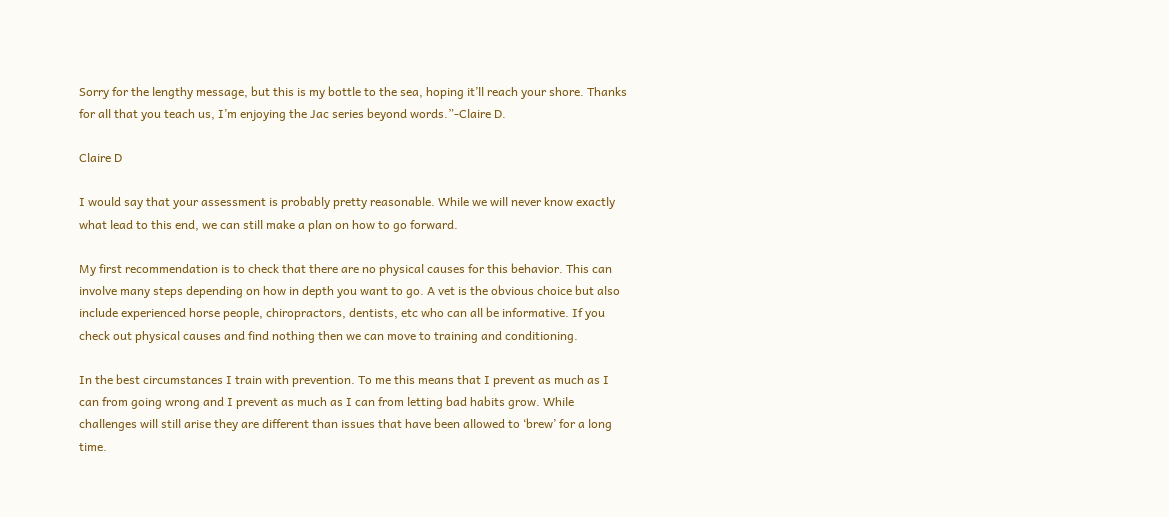Sorry for the lengthy message, but this is my bottle to the sea, hoping it’ll reach your shore. Thanks for all that you teach us, I’m enjoying the Jac series beyond words.”-Claire D.

Claire D

I would say that your assessment is probably pretty reasonable. While we will never know exactly what lead to this end, we can still make a plan on how to go forward.

My first recommendation is to check that there are no physical causes for this behavior. This can involve many steps depending on how in depth you want to go. A vet is the obvious choice but also include experienced horse people, chiropractors, dentists, etc who can all be informative. If you check out physical causes and find nothing then we can move to training and conditioning.

In the best circumstances I train with prevention. To me this means that I prevent as much as I can from going wrong and I prevent as much as I can from letting bad habits grow. While challenges will still arise they are different than issues that have been allowed to ‘brew’ for a long time.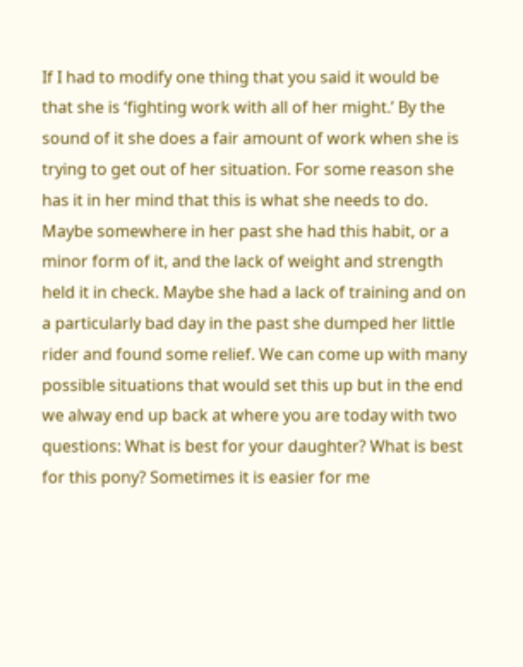If I had to modify one thing that you said it would be that she is ‘fighting work with all of her might.’ By the sound of it she does a fair amount of work when she is trying to get out of her situation. For some reason she has it in her mind that this is what she needs to do. Maybe somewhere in her past she had this habit, or a minor form of it, and the lack of weight and strength held it in check. Maybe she had a lack of training and on a particularly bad day in the past she dumped her little rider and found some relief. We can come up with many possible situations that would set this up but in the end we alway end up back at where you are today with two questions: What is best for your daughter? What is best for this pony? Sometimes it is easier for me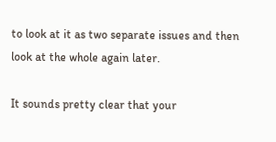to look at it as two separate issues and then look at the whole again later.

It sounds pretty clear that your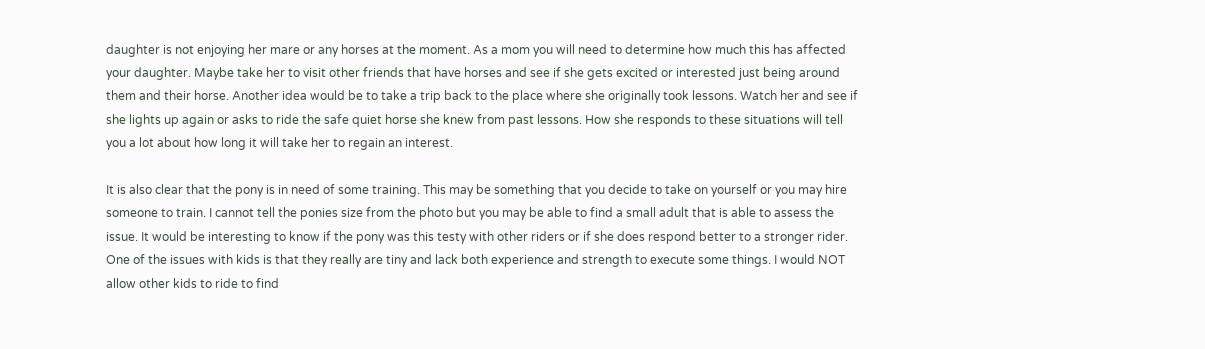daughter is not enjoying her mare or any horses at the moment. As a mom you will need to determine how much this has affected your daughter. Maybe take her to visit other friends that have horses and see if she gets excited or interested just being around them and their horse. Another idea would be to take a trip back to the place where she originally took lessons. Watch her and see if she lights up again or asks to ride the safe quiet horse she knew from past lessons. How she responds to these situations will tell you a lot about how long it will take her to regain an interest.

It is also clear that the pony is in need of some training. This may be something that you decide to take on yourself or you may hire someone to train. I cannot tell the ponies size from the photo but you may be able to find a small adult that is able to assess the issue. It would be interesting to know if the pony was this testy with other riders or if she does respond better to a stronger rider. One of the issues with kids is that they really are tiny and lack both experience and strength to execute some things. I would NOT allow other kids to ride to find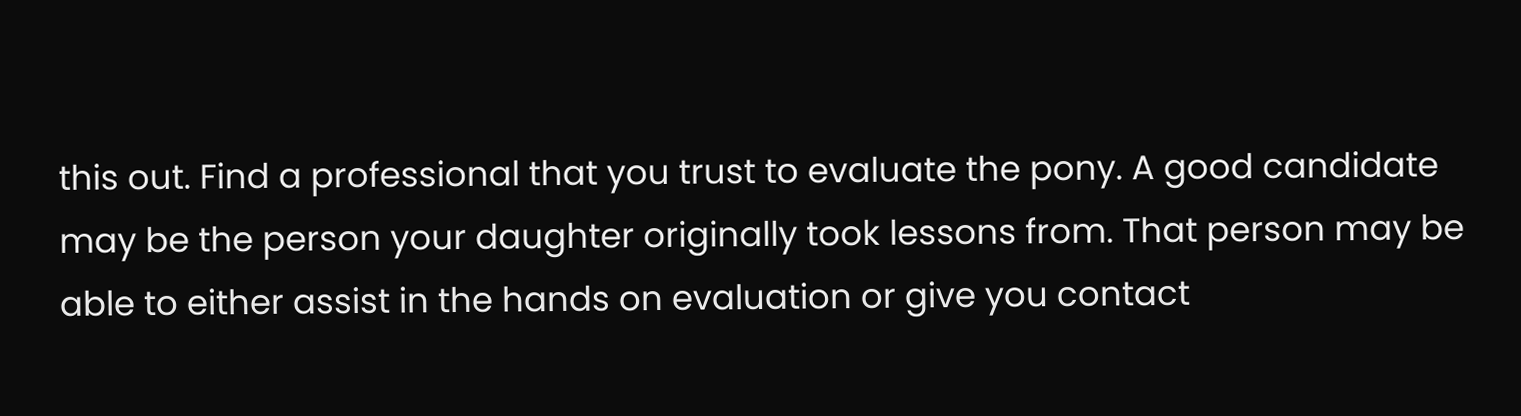this out. Find a professional that you trust to evaluate the pony. A good candidate may be the person your daughter originally took lessons from. That person may be able to either assist in the hands on evaluation or give you contact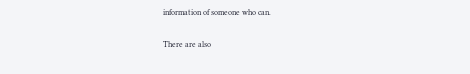information of someone who can.

There are also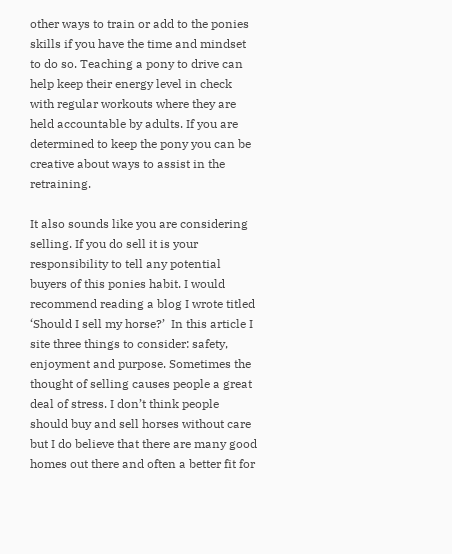other ways to train or add to the ponies skills if you have the time and mindset to do so. Teaching a pony to drive can help keep their energy level in check with regular workouts where they are held accountable by adults. If you are determined to keep the pony you can be creative about ways to assist in the retraining.

It also sounds like you are considering selling. If you do sell it is your responsibility to tell any potential buyers of this ponies habit. I would recommend reading a blog I wrote titled ‘Should I sell my horse?’  In this article I site three things to consider: safety, enjoyment and purpose. Sometimes the thought of selling causes people a great deal of stress. I don’t think people should buy and sell horses without care but I do believe that there are many good homes out there and often a better fit for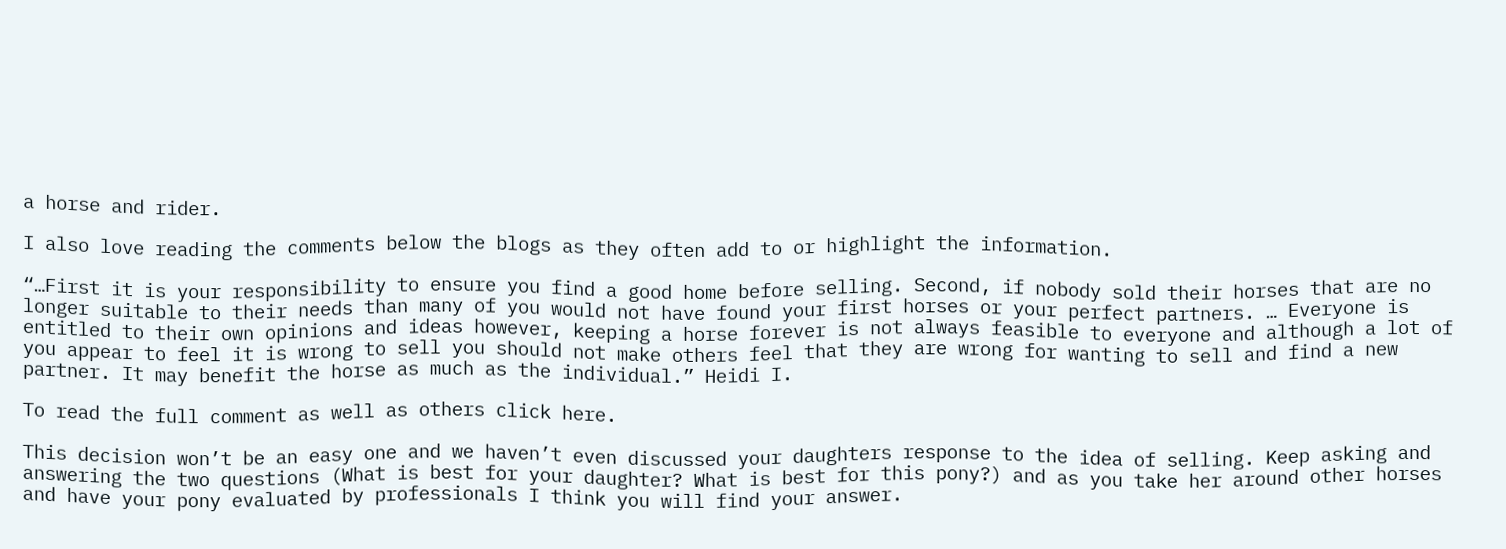a horse and rider.

I also love reading the comments below the blogs as they often add to or highlight the information.

“…First it is your responsibility to ensure you find a good home before selling. Second, if nobody sold their horses that are no longer suitable to their needs than many of you would not have found your first horses or your perfect partners. … Everyone is entitled to their own opinions and ideas however, keeping a horse forever is not always feasible to everyone and although a lot of you appear to feel it is wrong to sell you should not make others feel that they are wrong for wanting to sell and find a new partner. It may benefit the horse as much as the individual.” Heidi I.

To read the full comment as well as others click here.

This decision won’t be an easy one and we haven’t even discussed your daughters response to the idea of selling. Keep asking and answering the two questions (What is best for your daughter? What is best for this pony?) and as you take her around other horses and have your pony evaluated by professionals I think you will find your answer.